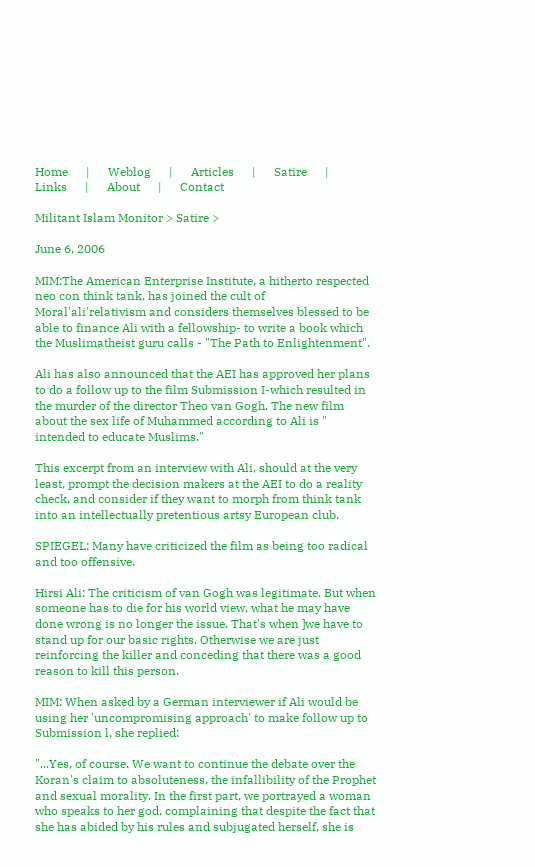Home      |      Weblog      |      Articles      |      Satire      |      Links      |      About      |      Contact

Militant Islam Monitor > Satire >

June 6, 2006

MIM:The American Enterprise Institute, a hitherto respected neo con think tank, has joined the cult of Moral'ali'relativism and considers themselves blessed to be able to finance Ali with a fellowship- to write a book which the Muslimatheist guru calls - "The Path to Enlightenment".

Ali has also announced that the AEI has approved her plans to do a follow up to the film Submission I-which resulted in the murder of the director Theo van Gogh. The new film about the sex life of Muhammed according to Ali is " intended to educate Muslims."

This excerpt from an interview with Ali, should at the very least, prompt the decision makers at the AEI to do a reality check, and consider if they want to morph from think tank into an intellectually pretentious artsy European club.

SPIEGEL: Many have criticized the film as being too radical and too offensive.

Hirsi Ali: The criticism of van Gogh was legitimate. But when someone has to die for his world view, what he may have done wrong is no longer the issue. That's when ]we have to stand up for our basic rights. Otherwise we are just reinforcing the killer and conceding that there was a good reason to kill this person.

MIM: When asked by a German interviewer if Ali would be using her 'uncompromising approach' to make follow up to Submission l, she replied:

"...Yes, of course. We want to continue the debate over the Koran's claim to absoluteness, the infallibility of the Prophet and sexual morality. In the first part, we portrayed a woman who speaks to her god, complaining that despite the fact that she has abided by his rules and subjugated herself, she is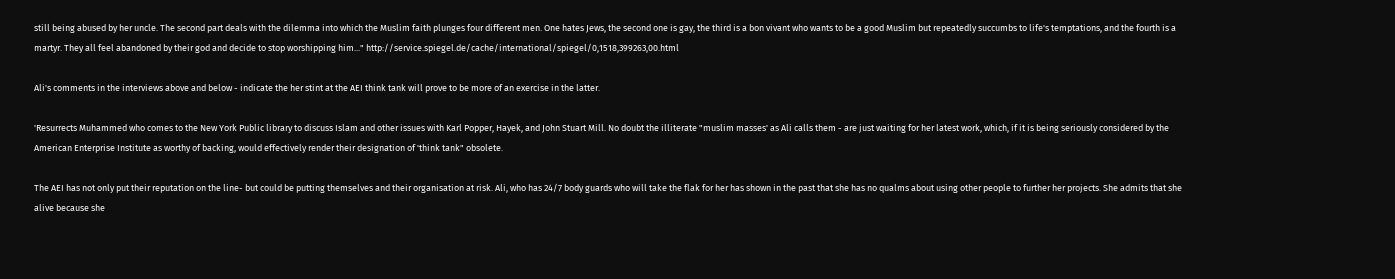still being abused by her uncle. The second part deals with the dilemma into which the Muslim faith plunges four different men. One hates Jews, the second one is gay, the third is a bon vivant who wants to be a good Muslim but repeatedly succumbs to life's temptations, and the fourth is a martyr. They all feel abandoned by their god and decide to stop worshipping him..." http://service.spiegel.de/cache/international/spiegel/0,1518,399263,00.html

Ali's comments in the interviews above and below - indicate the her stint at the AEI think tank will prove to be more of an exercise in the latter.

'Resurrects Muhammed who comes to the New York Public library to discuss Islam and other issues with Karl Popper, Hayek, and John Stuart Mill. No doubt the illiterate "muslim masses' as Ali calls them - are just waiting for her latest work, which, if it is being seriously considered by the American Enterprise Institute as worthy of backing, would effectively render their designation of 'think tank" obsolete.

The AEI has not only put their reputation on the line- but could be putting themselves and their organisation at risk. Ali, who has 24/7 body guards who will take the flak for her has shown in the past that she has no qualms about using other people to further her projects. She admits that she alive because she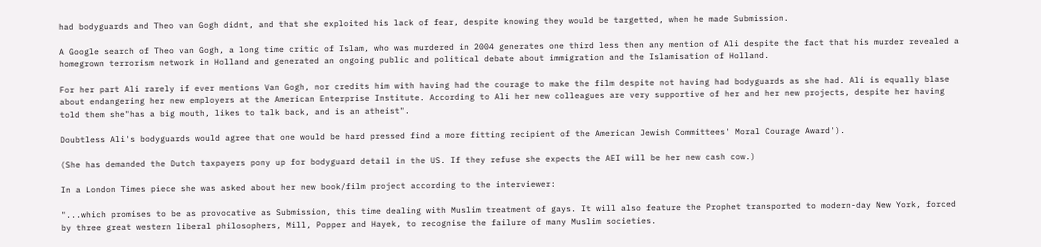had bodyguards and Theo van Gogh didnt, and that she exploited his lack of fear, despite knowing they would be targetted, when he made Submission.

A Google search of Theo van Gogh, a long time critic of Islam, who was murdered in 2004 generates one third less then any mention of Ali despite the fact that his murder revealed a homegrown terrorism network in Holland and generated an ongoing public and political debate about immigration and the Islamisation of Holland.

For her part Ali rarely if ever mentions Van Gogh, nor credits him with having had the courage to make the film despite not having had bodyguards as she had. Ali is equally blase about endangering her new employers at the American Enterprise Institute. According to Ali her new colleagues are very supportive of her and her new projects, despite her having told them she"has a big mouth, likes to talk back, and is an atheist".

Doubtless Ali's bodyguards would agree that one would be hard pressed find a more fitting recipient of the American Jewish Committees' Moral Courage Award').

(She has demanded the Dutch taxpayers pony up for bodyguard detail in the US. If they refuse she expects the AEI will be her new cash cow.)

In a London Times piece she was asked about her new book/film project according to the interviewer:

"...which promises to be as provocative as Submission, this time dealing with Muslim treatment of gays. It will also feature the Prophet transported to modern-day New York, forced by three great western liberal philosophers, Mill, Popper and Hayek, to recognise the failure of many Muslim societies.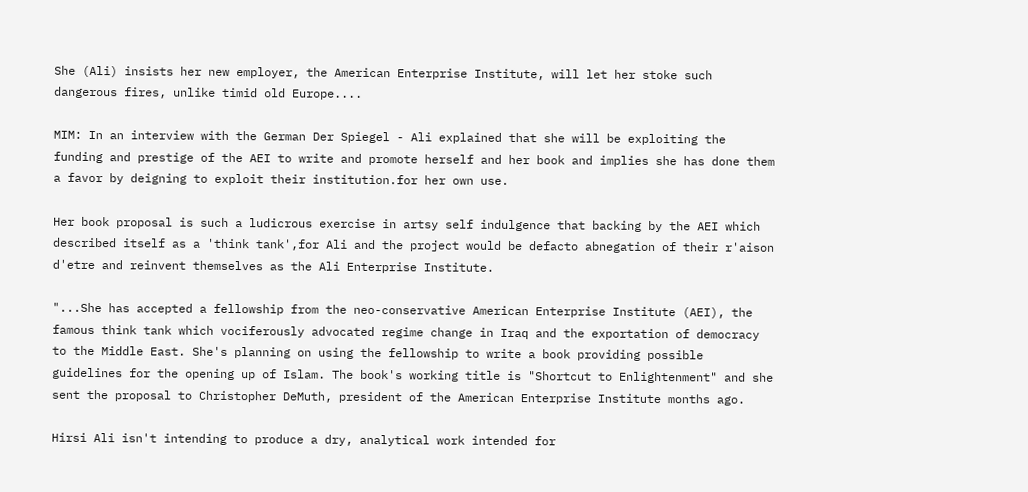She (Ali) insists her new employer, the American Enterprise Institute, will let her stoke such dangerous fires, unlike timid old Europe....

MIM: In an interview with the German Der Spiegel - Ali explained that she will be exploiting the funding and prestige of the AEI to write and promote herself and her book and implies she has done them a favor by deigning to exploit their institution.for her own use.

Her book proposal is such a ludicrous exercise in artsy self indulgence that backing by the AEI which described itself as a 'think tank',for Ali and the project would be defacto abnegation of their r'aison d'etre and reinvent themselves as the Ali Enterprise Institute.

"...She has accepted a fellowship from the neo-conservative American Enterprise Institute (AEI), the famous think tank which vociferously advocated regime change in Iraq and the exportation of democracy to the Middle East. She's planning on using the fellowship to write a book providing possible guidelines for the opening up of Islam. The book's working title is "Shortcut to Enlightenment" and she sent the proposal to Christopher DeMuth, president of the American Enterprise Institute months ago.

Hirsi Ali isn't intending to produce a dry, analytical work intended for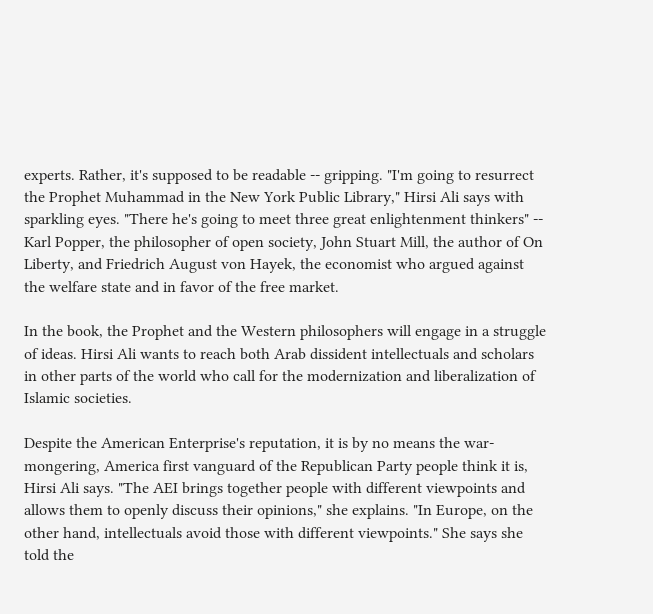experts. Rather, it's supposed to be readable -- gripping. "I'm going to resurrect the Prophet Muhammad in the New York Public Library," Hirsi Ali says with sparkling eyes. "There he's going to meet three great enlightenment thinkers" -- Karl Popper, the philosopher of open society, John Stuart Mill, the author of On Liberty, and Friedrich August von Hayek, the economist who argued against the welfare state and in favor of the free market.

In the book, the Prophet and the Western philosophers will engage in a struggle of ideas. Hirsi Ali wants to reach both Arab dissident intellectuals and scholars in other parts of the world who call for the modernization and liberalization of Islamic societies.

Despite the American Enterprise's reputation, it is by no means the war-mongering, America first vanguard of the Republican Party people think it is, Hirsi Ali says. "The AEI brings together people with different viewpoints and allows them to openly discuss their opinions," she explains. "In Europe, on the other hand, intellectuals avoid those with different viewpoints." She says she told the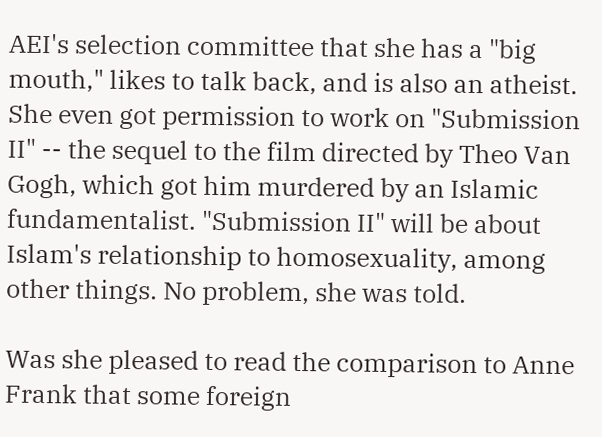AEI's selection committee that she has a "big mouth," likes to talk back, and is also an atheist. She even got permission to work on "Submission II" -- the sequel to the film directed by Theo Van Gogh, which got him murdered by an Islamic fundamentalist. "Submission II" will be about Islam's relationship to homosexuality, among other things. No problem, she was told.

Was she pleased to read the comparison to Anne Frank that some foreign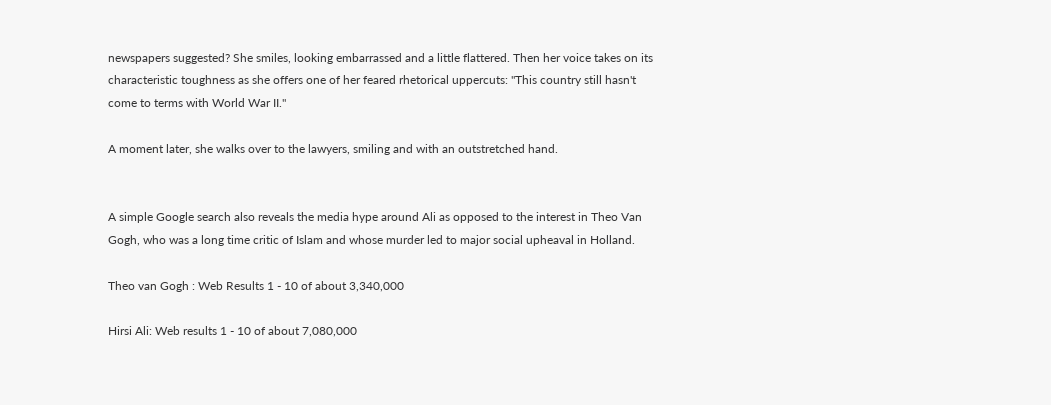newspapers suggested? She smiles, looking embarrassed and a little flattered. Then her voice takes on its characteristic toughness as she offers one of her feared rhetorical uppercuts: "This country still hasn't come to terms with World War II."

A moment later, she walks over to the lawyers, smiling and with an outstretched hand.


A simple Google search also reveals the media hype around Ali as opposed to the interest in Theo Van Gogh, who was a long time critic of Islam and whose murder led to major social upheaval in Holland.

Theo van Gogh : Web Results 1 - 10 of about 3,340,000

Hirsi Ali: Web results 1 - 10 of about 7,080,000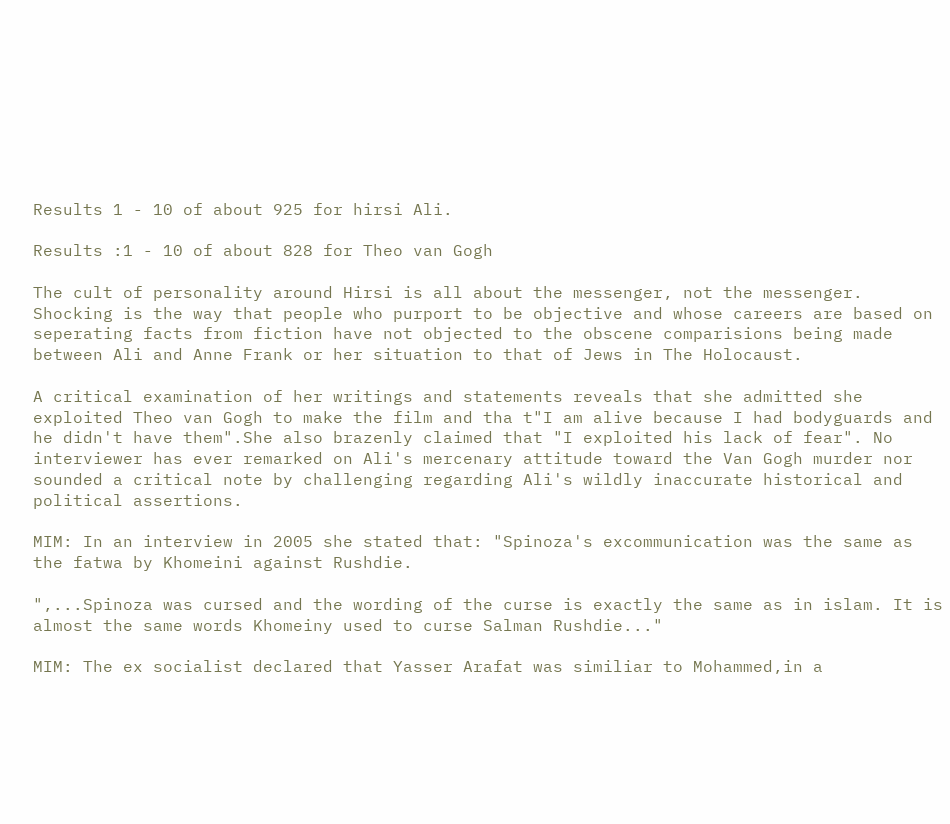Results 1 - 10 of about 925 for hirsi Ali.

Results :1 - 10 of about 828 for Theo van Gogh

The cult of personality around Hirsi is all about the messenger, not the messenger. Shocking is the way that people who purport to be objective and whose careers are based on seperating facts from fiction have not objected to the obscene comparisions being made between Ali and Anne Frank or her situation to that of Jews in The Holocaust.

A critical examination of her writings and statements reveals that she admitted she exploited Theo van Gogh to make the film and tha t"I am alive because I had bodyguards and he didn't have them".She also brazenly claimed that "I exploited his lack of fear". No interviewer has ever remarked on Ali's mercenary attitude toward the Van Gogh murder nor sounded a critical note by challenging regarding Ali's wildly inaccurate historical and political assertions.

MIM: In an interview in 2005 she stated that: "Spinoza's excommunication was the same as the fatwa by Khomeini against Rushdie.

",...Spinoza was cursed and the wording of the curse is exactly the same as in islam. It is almost the same words Khomeiny used to curse Salman Rushdie..."

MIM: The ex socialist declared that Yasser Arafat was similiar to Mohammed,in a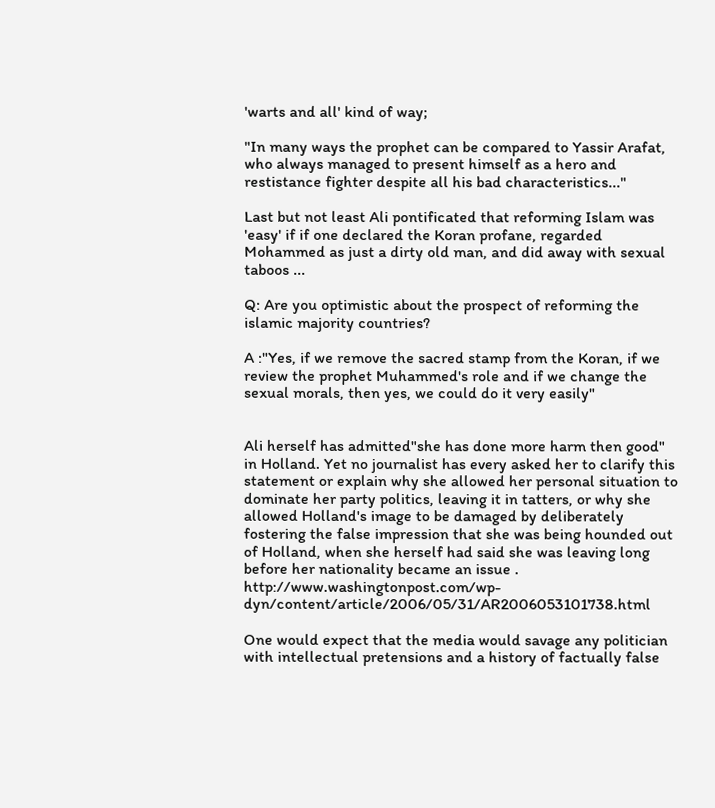'warts and all' kind of way;

"In many ways the prophet can be compared to Yassir Arafat, who always managed to present himself as a hero and restistance fighter despite all his bad characteristics..."

Last but not least Ali pontificated that reforming Islam was 'easy' if if one declared the Koran profane, regarded Mohammed as just a dirty old man, and did away with sexual taboos ...

Q: Are you optimistic about the prospect of reforming the islamic majority countries?

A :"Yes, if we remove the sacred stamp from the Koran, if we review the prophet Muhammed's role and if we change the sexual morals, then yes, we could do it very easily"


Ali herself has admitted"she has done more harm then good" in Holland. Yet no journalist has every asked her to clarify this statement or explain why she allowed her personal situation to dominate her party politics, leaving it in tatters, or why she allowed Holland's image to be damaged by deliberately fostering the false impression that she was being hounded out of Holland, when she herself had said she was leaving long before her nationality became an issue . http://www.washingtonpost.com/wp-dyn/content/article/2006/05/31/AR2006053101738.html

One would expect that the media would savage any politician with intellectual pretensions and a history of factually false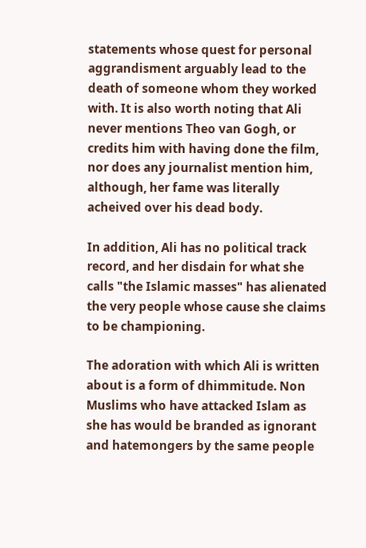statements whose quest for personal aggrandisment arguably lead to the death of someone whom they worked with. It is also worth noting that Ali never mentions Theo van Gogh, or credits him with having done the film, nor does any journalist mention him, although, her fame was literally acheived over his dead body.

In addition, Ali has no political track record, and her disdain for what she calls "the Islamic masses" has alienated the very people whose cause she claims to be championing.

The adoration with which Ali is written about is a form of dhimmitude. Non Muslims who have attacked Islam as she has would be branded as ignorant and hatemongers by the same people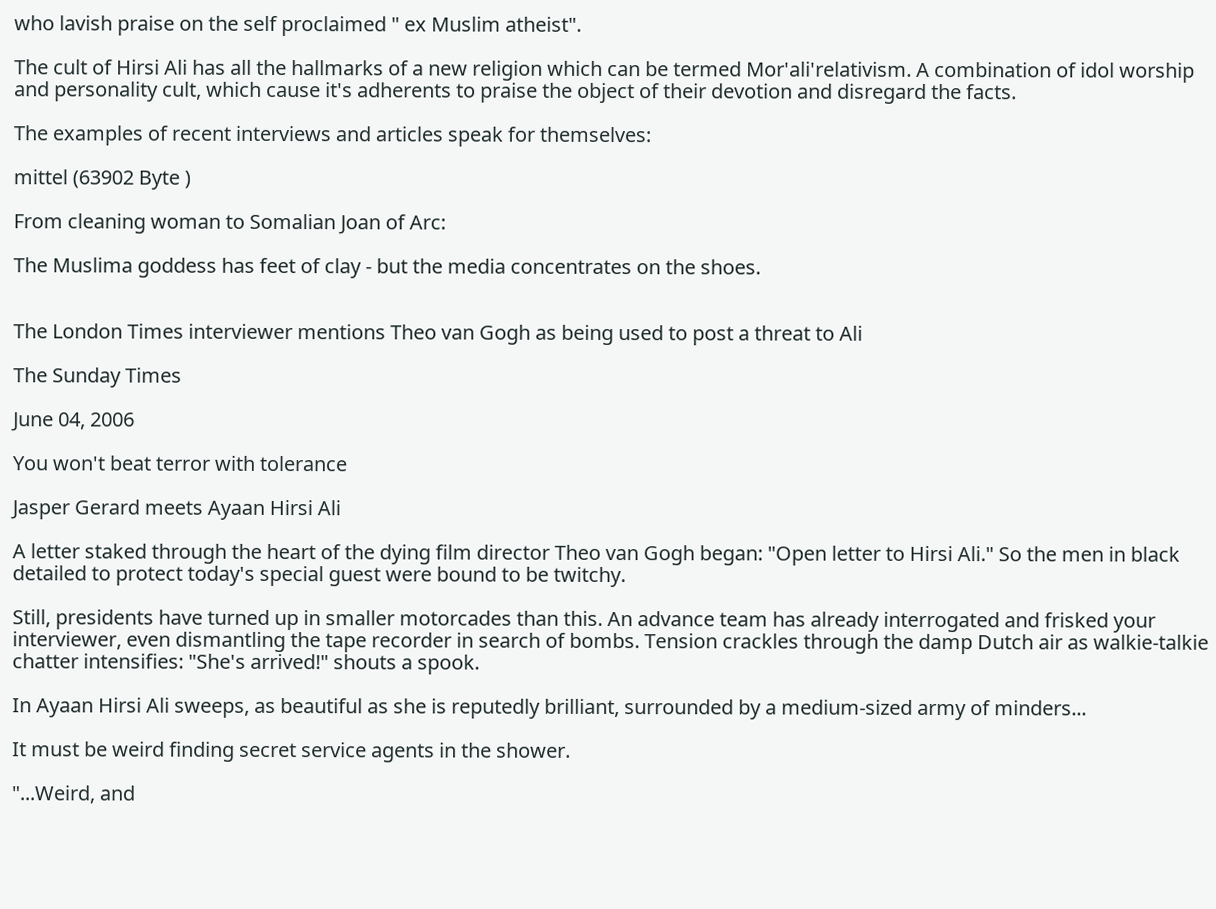who lavish praise on the self proclaimed " ex Muslim atheist".

The cult of Hirsi Ali has all the hallmarks of a new religion which can be termed Mor'ali'relativism. A combination of idol worship and personality cult, which cause it's adherents to praise the object of their devotion and disregard the facts.

The examples of recent interviews and articles speak for themselves:

mittel (63902 Byte )

From cleaning woman to Somalian Joan of Arc:

The Muslima goddess has feet of clay - but the media concentrates on the shoes.


The London Times interviewer mentions Theo van Gogh as being used to post a threat to Ali

The Sunday Times

June 04, 2006

You won't beat terror with tolerance

Jasper Gerard meets Ayaan Hirsi Ali

A letter staked through the heart of the dying film director Theo van Gogh began: "Open letter to Hirsi Ali." So the men in black detailed to protect today's special guest were bound to be twitchy.

Still, presidents have turned up in smaller motorcades than this. An advance team has already interrogated and frisked your interviewer, even dismantling the tape recorder in search of bombs. Tension crackles through the damp Dutch air as walkie-talkie chatter intensifies: "She's arrived!" shouts a spook.

In Ayaan Hirsi Ali sweeps, as beautiful as she is reputedly brilliant, surrounded by a medium-sized army of minders...

It must be weird finding secret service agents in the shower.

"...Weird, and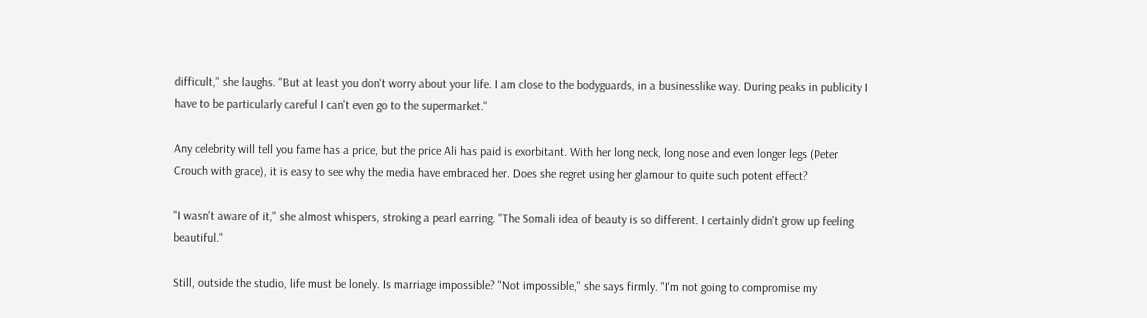difficult," she laughs. "But at least you don't worry about your life. I am close to the bodyguards, in a businesslike way. During peaks in publicity I have to be particularly careful I can't even go to the supermarket."

Any celebrity will tell you fame has a price, but the price Ali has paid is exorbitant. With her long neck, long nose and even longer legs (Peter Crouch with grace), it is easy to see why the media have embraced her. Does she regret using her glamour to quite such potent effect?

"I wasn't aware of it," she almost whispers, stroking a pearl earring. "The Somali idea of beauty is so different. I certainly didn't grow up feeling beautiful."

Still, outside the studio, life must be lonely. Is marriage impossible? "Not impossible," she says firmly. "I'm not going to compromise my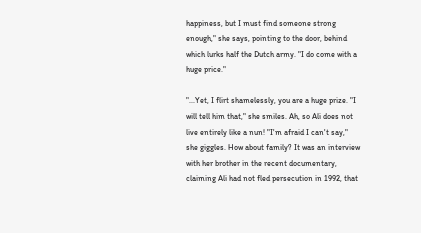happiness, but I must find someone strong enough," she says, pointing to the door, behind which lurks half the Dutch army. "I do come with a huge price."

"...Yet, I flirt shamelessly, you are a huge prize. "I will tell him that," she smiles. Ah, so Ali does not live entirely like a nun! "I'm afraid I can't say," she giggles. How about family? It was an interview with her brother in the recent documentary, claiming Ali had not fled persecution in 1992, that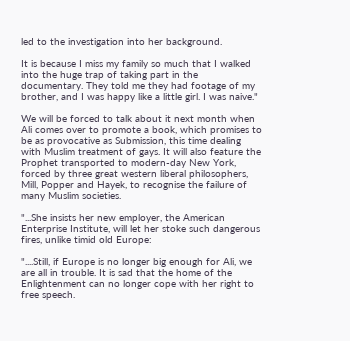led to the investigation into her background.

It is because I miss my family so much that I walked into the huge trap of taking part in the documentary. They told me they had footage of my brother, and I was happy like a little girl. I was naive."

We will be forced to talk about it next month when Ali comes over to promote a book, which promises to be as provocative as Submission, this time dealing with Muslim treatment of gays. It will also feature the Prophet transported to modern-day New York, forced by three great western liberal philosophers, Mill, Popper and Hayek, to recognise the failure of many Muslim societies.

"...She insists her new employer, the American Enterprise Institute, will let her stoke such dangerous fires, unlike timid old Europe:

"....Still, if Europe is no longer big enough for Ali, we are all in trouble. It is sad that the home of the Enlightenment can no longer cope with her right to free speech.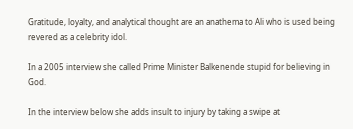Gratitude, loyalty, and analytical thought are an anathema to Ali who is used being revered as a celebrity idol.

In a 2005 interview she called Prime Minister Balkenende stupid for believing in God.

In the interview below she adds insult to injury by taking a swipe at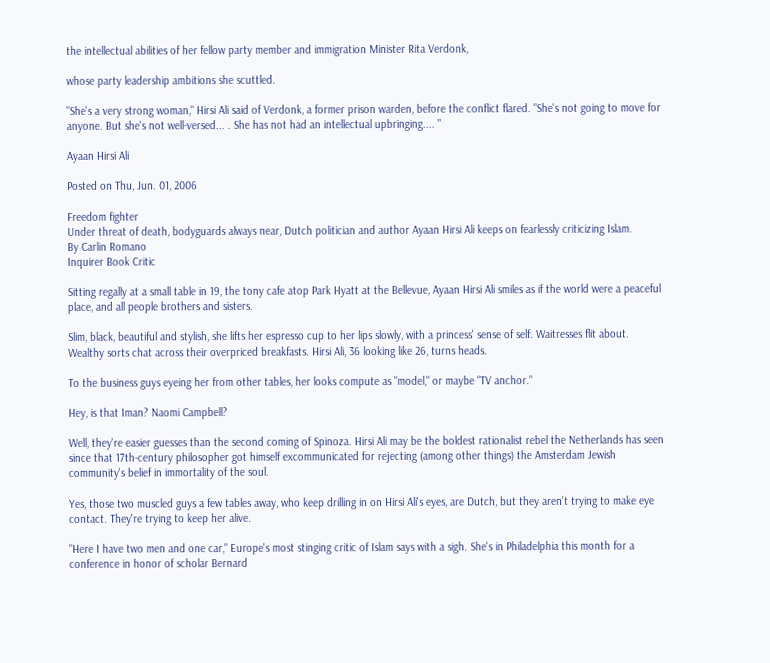the intellectual abilities of her fellow party member and immigration Minister Rita Verdonk,

whose party leadership ambitions she scuttled.

"She's a very strong woman," Hirsi Ali said of Verdonk, a former prison warden, before the conflict flared. "She's not going to move for anyone. But she's not well-versed... . She has not had an intellectual upbringing.... "

Ayaan Hirsi Ali

Posted on Thu, Jun. 01, 2006

Freedom fighter
Under threat of death, bodyguards always near, Dutch politician and author Ayaan Hirsi Ali keeps on fearlessly criticizing Islam.
By Carlin Romano
Inquirer Book Critic

Sitting regally at a small table in 19, the tony cafe atop Park Hyatt at the Bellevue, Ayaan Hirsi Ali smiles as if the world were a peaceful place, and all people brothers and sisters.

Slim, black, beautiful and stylish, she lifts her espresso cup to her lips slowly, with a princess' sense of self. Waitresses flit about. Wealthy sorts chat across their overpriced breakfasts. Hirsi Ali, 36 looking like 26, turns heads.

To the business guys eyeing her from other tables, her looks compute as "model," or maybe "TV anchor."

Hey, is that Iman? Naomi Campbell?

Well, they're easier guesses than the second coming of Spinoza. Hirsi Ali may be the boldest rationalist rebel the Netherlands has seen since that 17th-century philosopher got himself excommunicated for rejecting (among other things) the Amsterdam Jewish community's belief in immortality of the soul.

Yes, those two muscled guys a few tables away, who keep drilling in on Hirsi Ali's eyes, are Dutch, but they aren't trying to make eye contact. They're trying to keep her alive.

"Here I have two men and one car," Europe's most stinging critic of Islam says with a sigh. She's in Philadelphia this month for a conference in honor of scholar Bernard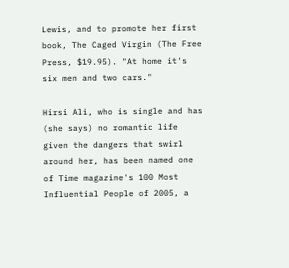Lewis, and to promote her first book, The Caged Virgin (The Free Press, $19.95). "At home it's six men and two cars."

Hirsi Ali, who is single and has (she says) no romantic life given the dangers that swirl around her, has been named one of Time magazine's 100 Most Influential People of 2005, a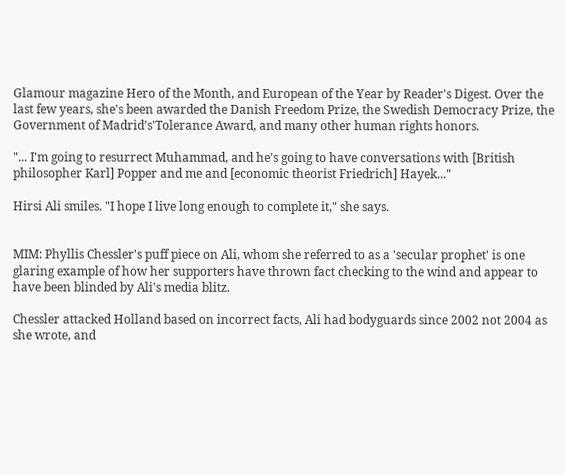Glamour magazine Hero of the Month, and European of the Year by Reader's Digest. Over the last few years, she's been awarded the Danish Freedom Prize, the Swedish Democracy Prize, the Government of Madrid's'Tolerance Award, and many other human rights honors.

"... I'm going to resurrect Muhammad, and he's going to have conversations with [British philosopher Karl] Popper and me and [economic theorist Friedrich] Hayek..."

Hirsi Ali smiles. "I hope I live long enough to complete it," she says.


MIM: Phyllis Chessler's puff piece on Ali, whom she referred to as a 'secular prophet' is one glaring example of how her supporters have thrown fact checking to the wind and appear to have been blinded by Ali's media blitz.

Chessler attacked Holland based on incorrect facts, Ali had bodyguards since 2002 not 2004 as she wrote, and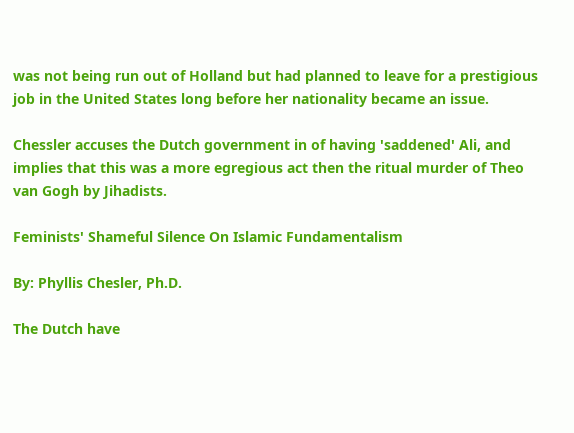was not being run out of Holland but had planned to leave for a prestigious job in the United States long before her nationality became an issue.

Chessler accuses the Dutch government in of having 'saddened' Ali, and implies that this was a more egregious act then the ritual murder of Theo van Gogh by Jihadists.

Feminists' Shameful Silence On Islamic Fundamentalism

By: Phyllis Chesler, Ph.D.

The Dutch have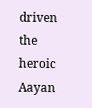driven the heroic Aayan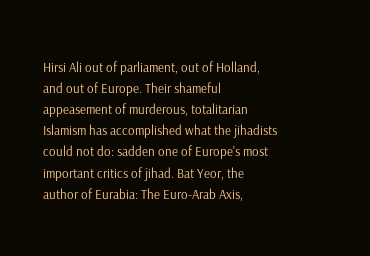Hirsi Ali out of parliament, out of Holland, and out of Europe. Their shameful appeasement of murderous, totalitarian Islamism has accomplished what the jihadists could not do: sadden one of Europe's most important critics of jihad. Bat Yeor, the author of Eurabia: The Euro-Arab Axis,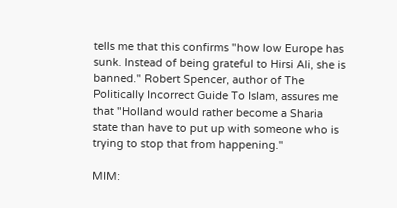tells me that this confirms "how low Europe has sunk. Instead of being grateful to Hirsi Ali, she is banned." Robert Spencer, author of The Politically Incorrect Guide To Islam, assures me that "Holland would rather become a Sharia state than have to put up with someone who is trying to stop that from happening."

MIM: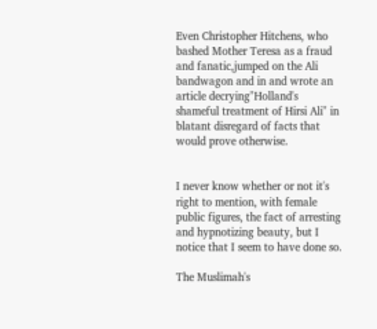Even Christopher Hitchens, who bashed Mother Teresa as a fraud and fanatic,jumped on the Ali bandwagon and in and wrote an article decrying"Holland's shameful treatment of Hirsi Ali" in blatant disregard of facts that would prove otherwise.


I never know whether or not it's right to mention, with female public figures, the fact of arresting and hypnotizing beauty, but I notice that I seem to have done so.

The Muslimah's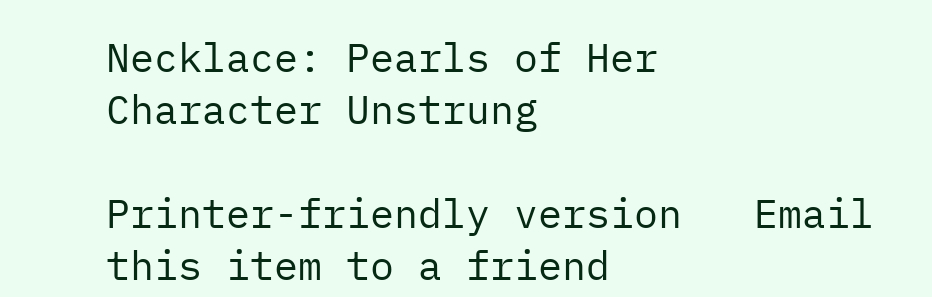Necklace: Pearls of Her Character Unstrung

Printer-friendly version   Email this item to a friend